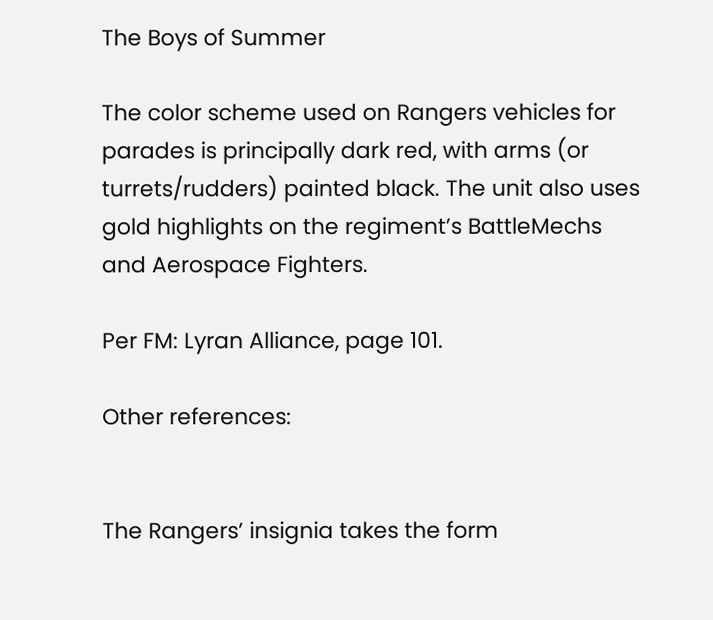The Boys of Summer

The color scheme used on Rangers vehicles for parades is principally dark red, with arms (or turrets/rudders) painted black. The unit also uses gold highlights on the regiment’s BattleMechs and Aerospace Fighters.

Per FM: Lyran Alliance, page 101.

Other references:


The Rangers’ insignia takes the form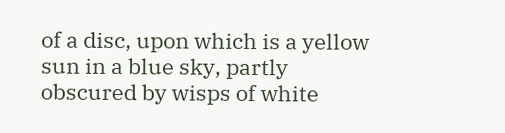of a disc, upon which is a yellow sun in a blue sky, partly obscured by wisps of white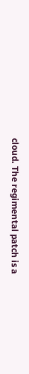cloud. The regimental patch is a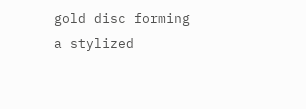gold disc forming a stylized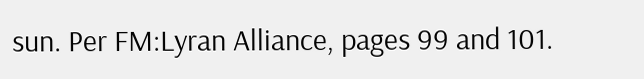sun. Per FM:Lyran Alliance, pages 99 and 101.